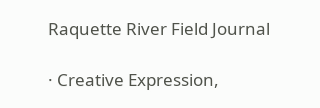Raquette River Field Journal

· Creative Expression,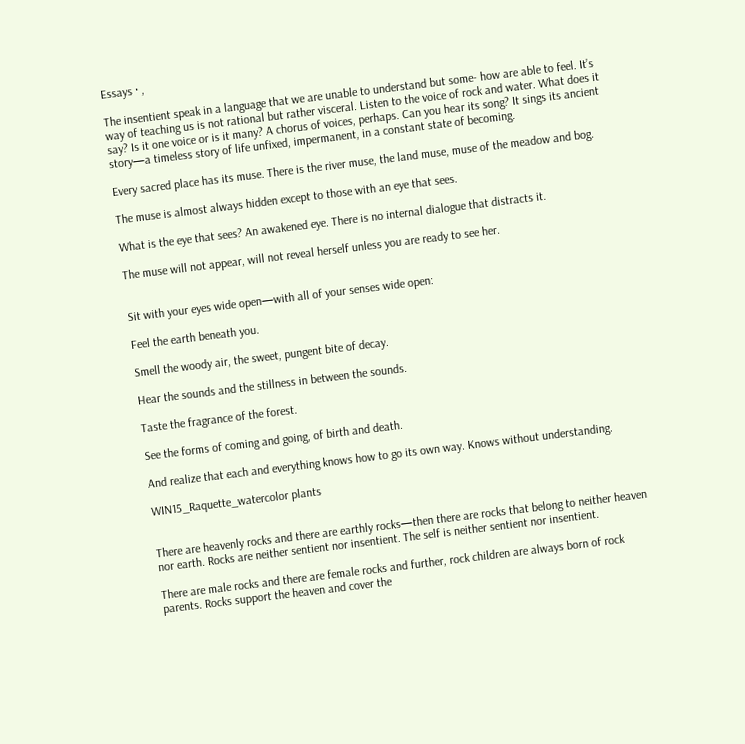Essays · ,

The insentient speak in a language that we are unable to understand but some- how are able to feel. It’s way of teaching us is not rational but rather visceral. Listen to the voice of rock and water. What does it say? Is it one voice or is it many? A chorus of voices, perhaps. Can you hear its song? It sings its ancient story—a timeless story of life unfixed, impermanent, in a constant state of becoming.

Every sacred place has its muse. There is the river muse, the land muse, muse of the meadow and bog.

The muse is almost always hidden except to those with an eye that sees.

What is the eye that sees? An awakened eye. There is no internal dialogue that distracts it.

The muse will not appear, will not reveal herself unless you are ready to see her.


Sit with your eyes wide open—with all of your senses wide open:

Feel the earth beneath you.

Smell the woody air, the sweet, pungent bite of decay.

Hear the sounds and the stillness in between the sounds.

Taste the fragrance of the forest.

See the forms of coming and going, of birth and death.

And realize that each and everything knows how to go its own way. Knows without understanding.

WIN15_Raquette_watercolor plants


There are heavenly rocks and there are earthly rocks—then there are rocks that belong to neither heaven nor earth. Rocks are neither sentient nor insentient. The self is neither sentient nor insentient.

There are male rocks and there are female rocks and further, rock children are always born of rock parents. Rocks support the heaven and cover the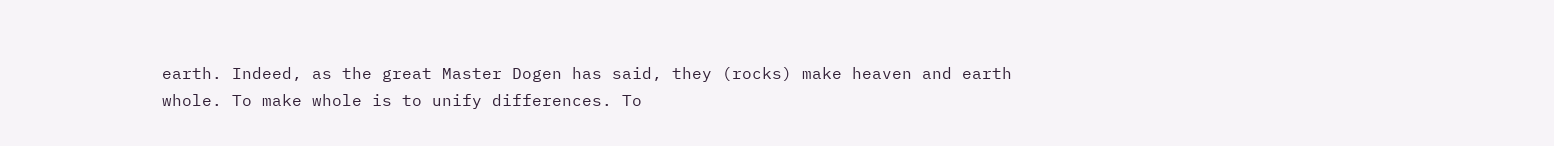earth. Indeed, as the great Master Dogen has said, they (rocks) make heaven and earth whole. To make whole is to unify differences. To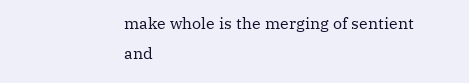make whole is the merging of sentient and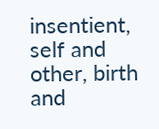insentient, self and other, birth and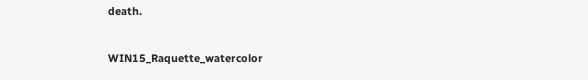death.

WIN15_Raquette_watercolor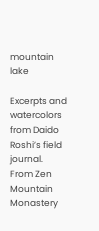mountain lake

Excerpts and watercolors from Daido Roshi’s field journal. From Zen Mountain Monastery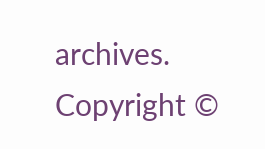archives. Copyright ©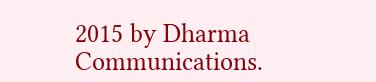2015 by Dharma Communications.